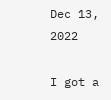Dec 13, 2022

I got a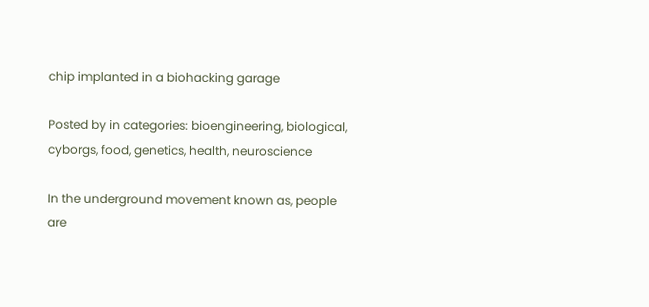chip implanted in a biohacking garage

Posted by in categories: bioengineering, biological, cyborgs, food, genetics, health, neuroscience

In the underground movement known as, people are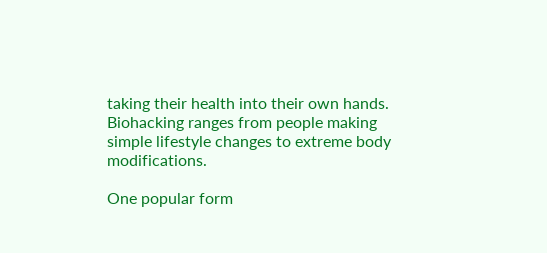taking their health into their own hands. Biohacking ranges from people making simple lifestyle changes to extreme body modifications.

One popular form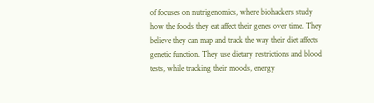of focuses on nutrigenomics, where biohackers study how the foods they eat affect their genes over time. They believe they can map and track the way their diet affects genetic function. They use dietary restrictions and blood tests, while tracking their moods, energy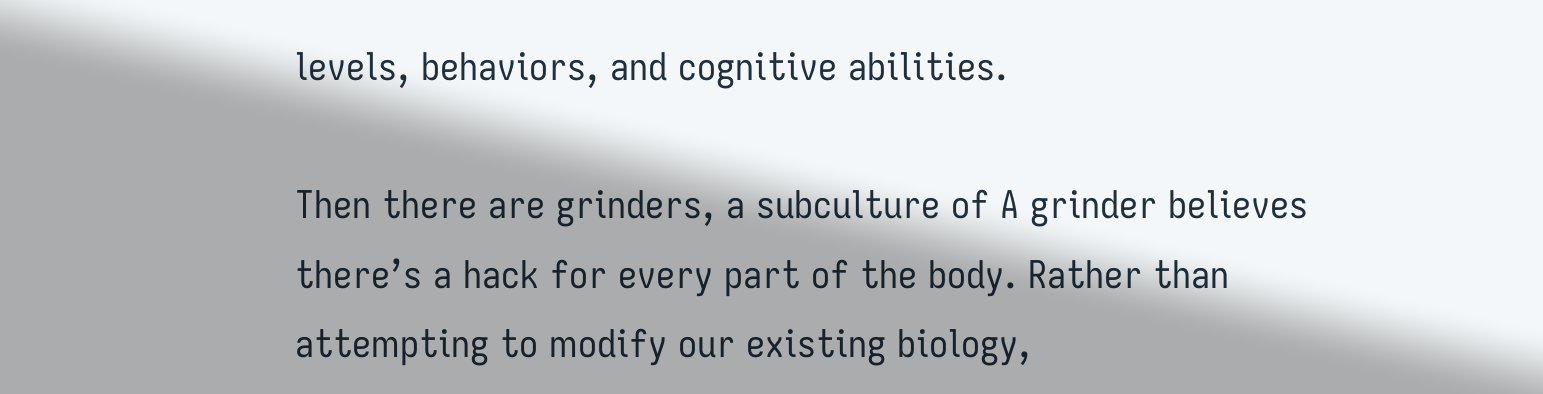levels, behaviors, and cognitive abilities.

Then there are grinders, a subculture of A grinder believes there’s a hack for every part of the body. Rather than attempting to modify our existing biology,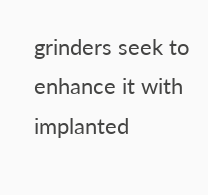grinders seek to enhance it with implanted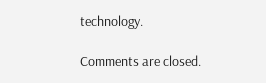technology.

Comments are closed.